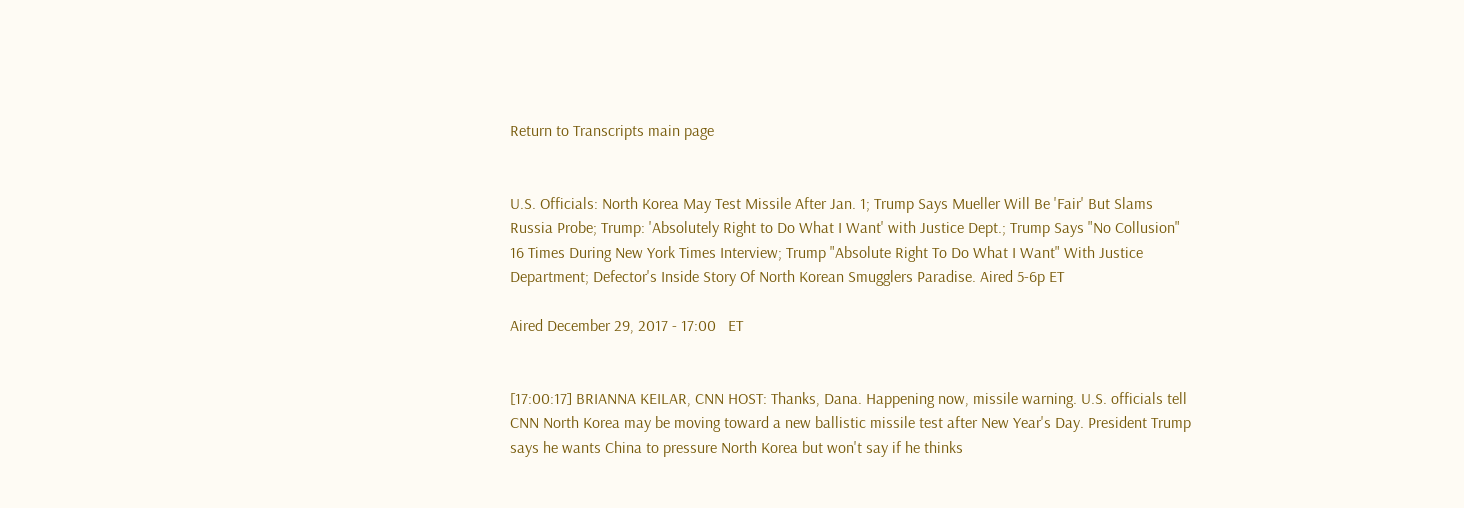Return to Transcripts main page


U.S. Officials: North Korea May Test Missile After Jan. 1; Trump Says Mueller Will Be 'Fair' But Slams Russia Probe; Trump: 'Absolutely Right to Do What I Want' with Justice Dept.; Trump Says "No Collusion" 16 Times During New York Times Interview; Trump "Absolute Right To Do What I Want" With Justice Department; Defector's Inside Story Of North Korean Smugglers Paradise. Aired 5-6p ET

Aired December 29, 2017 - 17:00   ET


[17:00:17] BRIANNA KEILAR, CNN HOST: Thanks, Dana. Happening now, missile warning. U.S. officials tell CNN North Korea may be moving toward a new ballistic missile test after New Year's Day. President Trump says he wants China to pressure North Korea but won't say if he thinks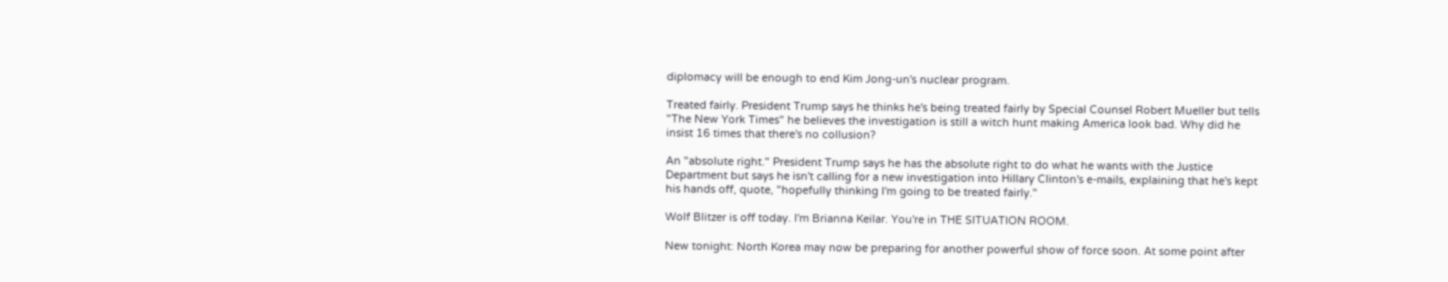diplomacy will be enough to end Kim Jong-un's nuclear program.

Treated fairly. President Trump says he thinks he's being treated fairly by Special Counsel Robert Mueller but tells "The New York Times" he believes the investigation is still a witch hunt making America look bad. Why did he insist 16 times that there's no collusion?

An "absolute right." President Trump says he has the absolute right to do what he wants with the Justice Department but says he isn't calling for a new investigation into Hillary Clinton's e-mails, explaining that he's kept his hands off, quote, "hopefully thinking I'm going to be treated fairly."

Wolf Blitzer is off today. I'm Brianna Keilar. You're in THE SITUATION ROOM.

New tonight: North Korea may now be preparing for another powerful show of force soon. At some point after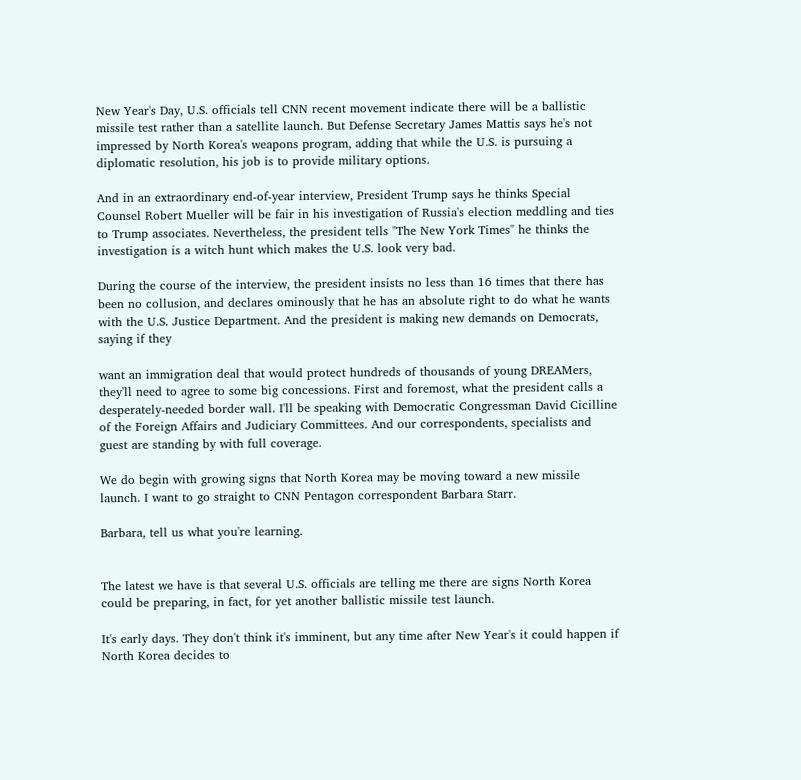New Year's Day, U.S. officials tell CNN recent movement indicate there will be a ballistic missile test rather than a satellite launch. But Defense Secretary James Mattis says he's not impressed by North Korea's weapons program, adding that while the U.S. is pursuing a diplomatic resolution, his job is to provide military options.

And in an extraordinary end-of-year interview, President Trump says he thinks Special Counsel Robert Mueller will be fair in his investigation of Russia's election meddling and ties to Trump associates. Nevertheless, the president tells "The New York Times" he thinks the investigation is a witch hunt which makes the U.S. look very bad.

During the course of the interview, the president insists no less than 16 times that there has been no collusion, and declares ominously that he has an absolute right to do what he wants with the U.S. Justice Department. And the president is making new demands on Democrats, saying if they

want an immigration deal that would protect hundreds of thousands of young DREAMers, they'll need to agree to some big concessions. First and foremost, what the president calls a desperately-needed border wall. I'll be speaking with Democratic Congressman David Cicilline of the Foreign Affairs and Judiciary Committees. And our correspondents, specialists and guest are standing by with full coverage.

We do begin with growing signs that North Korea may be moving toward a new missile launch. I want to go straight to CNN Pentagon correspondent Barbara Starr.

Barbara, tell us what you're learning.


The latest we have is that several U.S. officials are telling me there are signs North Korea could be preparing, in fact, for yet another ballistic missile test launch.

It's early days. They don't think it's imminent, but any time after New Year's it could happen if North Korea decides to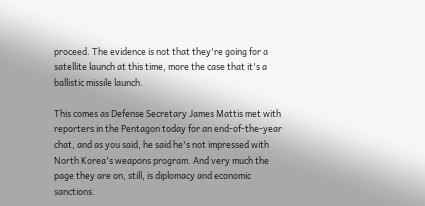proceed. The evidence is not that they're going for a satellite launch at this time, more the case that it's a ballistic missile launch.

This comes as Defense Secretary James Mattis met with reporters in the Pentagon today for an end-of-the-year chat, and as you said, he said he's not impressed with North Korea's weapons program. And very much the page they are on, still, is diplomacy and economic sanctions.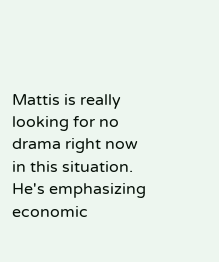Mattis is really looking for no drama right now in this situation. He's emphasizing economic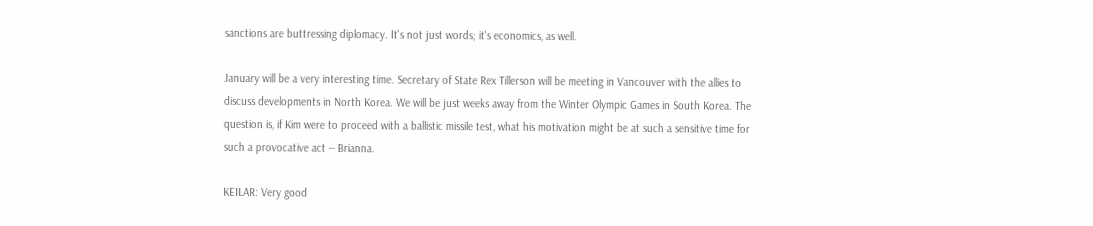sanctions are buttressing diplomacy. It's not just words; it's economics, as well.

January will be a very interesting time. Secretary of State Rex Tillerson will be meeting in Vancouver with the allies to discuss developments in North Korea. We will be just weeks away from the Winter Olympic Games in South Korea. The question is, if Kim were to proceed with a ballistic missile test, what his motivation might be at such a sensitive time for such a provocative act -- Brianna.

KEILAR: Very good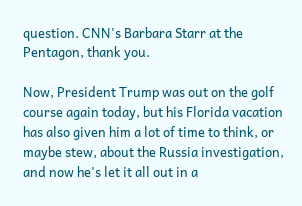question. CNN's Barbara Starr at the Pentagon, thank you.

Now, President Trump was out on the golf course again today, but his Florida vacation has also given him a lot of time to think, or maybe stew, about the Russia investigation, and now he's let it all out in a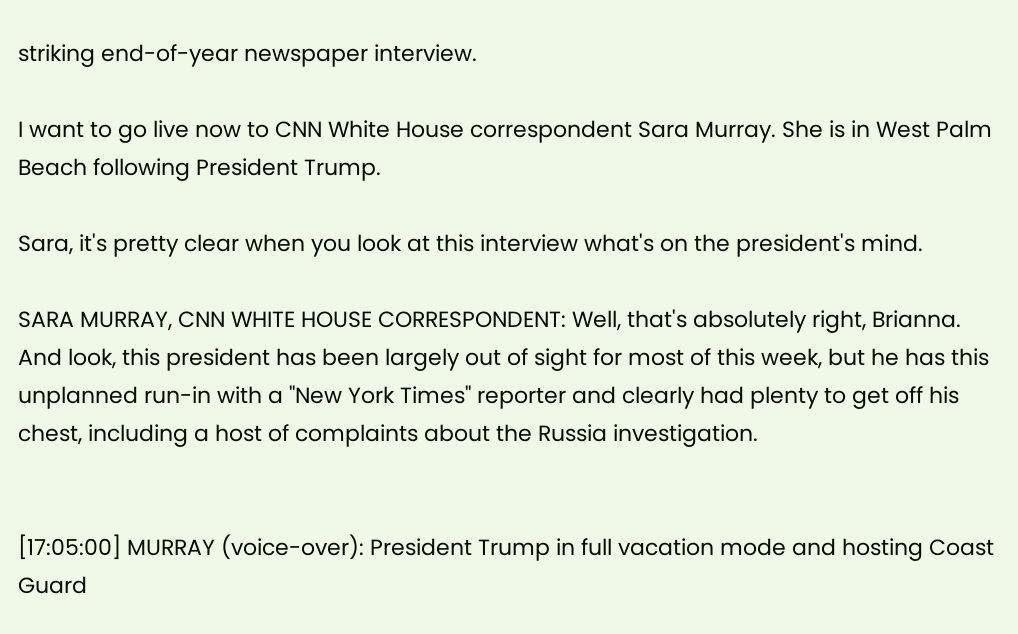striking end-of-year newspaper interview.

I want to go live now to CNN White House correspondent Sara Murray. She is in West Palm Beach following President Trump.

Sara, it's pretty clear when you look at this interview what's on the president's mind.

SARA MURRAY, CNN WHITE HOUSE CORRESPONDENT: Well, that's absolutely right, Brianna. And look, this president has been largely out of sight for most of this week, but he has this unplanned run-in with a "New York Times" reporter and clearly had plenty to get off his chest, including a host of complaints about the Russia investigation.


[17:05:00] MURRAY (voice-over): President Trump in full vacation mode and hosting Coast Guard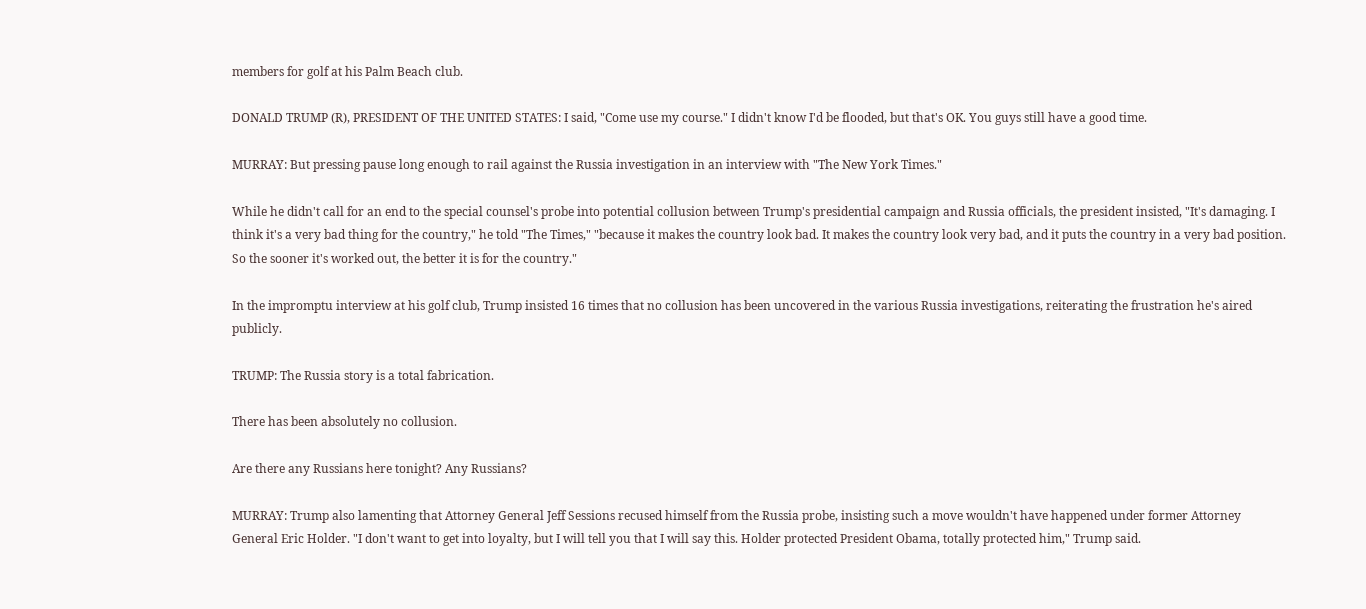members for golf at his Palm Beach club.

DONALD TRUMP (R), PRESIDENT OF THE UNITED STATES: I said, "Come use my course." I didn't know I'd be flooded, but that's OK. You guys still have a good time.

MURRAY: But pressing pause long enough to rail against the Russia investigation in an interview with "The New York Times."

While he didn't call for an end to the special counsel's probe into potential collusion between Trump's presidential campaign and Russia officials, the president insisted, "It's damaging. I think it's a very bad thing for the country," he told "The Times," "because it makes the country look bad. It makes the country look very bad, and it puts the country in a very bad position. So the sooner it's worked out, the better it is for the country."

In the impromptu interview at his golf club, Trump insisted 16 times that no collusion has been uncovered in the various Russia investigations, reiterating the frustration he's aired publicly.

TRUMP: The Russia story is a total fabrication.

There has been absolutely no collusion.

Are there any Russians here tonight? Any Russians?

MURRAY: Trump also lamenting that Attorney General Jeff Sessions recused himself from the Russia probe, insisting such a move wouldn't have happened under former Attorney General Eric Holder. "I don't want to get into loyalty, but I will tell you that I will say this. Holder protected President Obama, totally protected him," Trump said.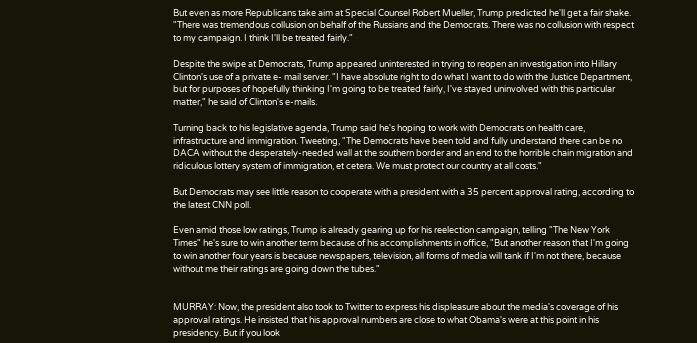But even as more Republicans take aim at Special Counsel Robert Mueller, Trump predicted he'll get a fair shake. "There was tremendous collusion on behalf of the Russians and the Democrats. There was no collusion with respect to my campaign. I think I'll be treated fairly."

Despite the swipe at Democrats, Trump appeared uninterested in trying to reopen an investigation into Hillary Clinton's use of a private e- mail server. "I have absolute right to do what I want to do with the Justice Department, but for purposes of hopefully thinking I'm going to be treated fairly, I've stayed uninvolved with this particular matter," he said of Clinton's e-mails.

Turning back to his legislative agenda, Trump said he's hoping to work with Democrats on health care, infrastructure and immigration. Tweeting, "The Democrats have been told and fully understand there can be no DACA without the desperately-needed wall at the southern border and an end to the horrible chain migration and ridiculous lottery system of immigration, et cetera. We must protect our country at all costs."

But Democrats may see little reason to cooperate with a president with a 35 percent approval rating, according to the latest CNN poll.

Even amid those low ratings, Trump is already gearing up for his reelection campaign, telling "The New York Times" he's sure to win another term because of his accomplishments in office, "But another reason that I'm going to win another four years is because newspapers, television, all forms of media will tank if I'm not there, because without me their ratings are going down the tubes."


MURRAY: Now, the president also took to Twitter to express his displeasure about the media's coverage of his approval ratings. He insisted that his approval numbers are close to what Obama's were at this point in his presidency. But if you look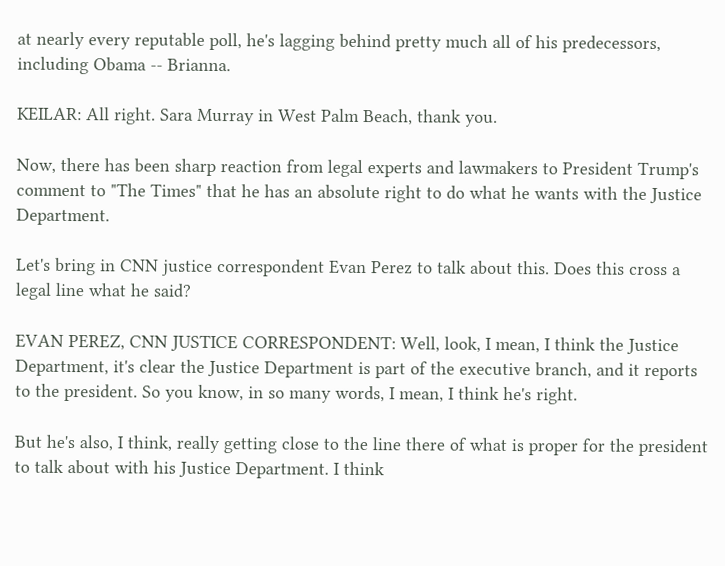at nearly every reputable poll, he's lagging behind pretty much all of his predecessors, including Obama -- Brianna.

KEILAR: All right. Sara Murray in West Palm Beach, thank you.

Now, there has been sharp reaction from legal experts and lawmakers to President Trump's comment to "The Times" that he has an absolute right to do what he wants with the Justice Department.

Let's bring in CNN justice correspondent Evan Perez to talk about this. Does this cross a legal line what he said?

EVAN PEREZ, CNN JUSTICE CORRESPONDENT: Well, look, I mean, I think the Justice Department, it's clear the Justice Department is part of the executive branch, and it reports to the president. So you know, in so many words, I mean, I think he's right.

But he's also, I think, really getting close to the line there of what is proper for the president to talk about with his Justice Department. I think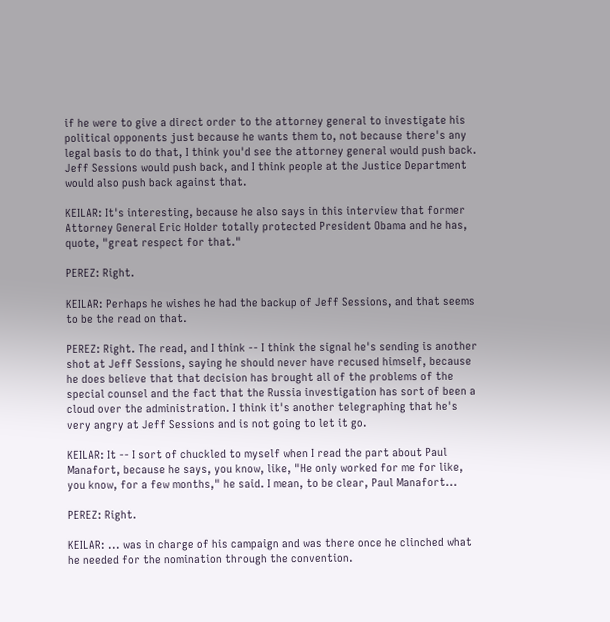if he were to give a direct order to the attorney general to investigate his political opponents just because he wants them to, not because there's any legal basis to do that, I think you'd see the attorney general would push back. Jeff Sessions would push back, and I think people at the Justice Department would also push back against that.

KEILAR: It's interesting, because he also says in this interview that former Attorney General Eric Holder totally protected President Obama and he has, quote, "great respect for that."

PEREZ: Right.

KEILAR: Perhaps he wishes he had the backup of Jeff Sessions, and that seems to be the read on that.

PEREZ: Right. The read, and I think -- I think the signal he's sending is another shot at Jeff Sessions, saying he should never have recused himself, because he does believe that that decision has brought all of the problems of the special counsel and the fact that the Russia investigation has sort of been a cloud over the administration. I think it's another telegraphing that he's very angry at Jeff Sessions and is not going to let it go.

KEILAR: It -- I sort of chuckled to myself when I read the part about Paul Manafort, because he says, you know, like, "He only worked for me for like, you know, for a few months," he said. I mean, to be clear, Paul Manafort...

PEREZ: Right.

KEILAR: ... was in charge of his campaign and was there once he clinched what he needed for the nomination through the convention.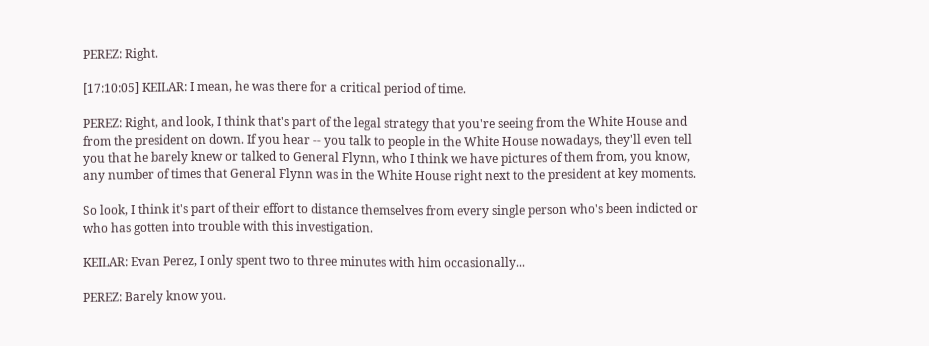PEREZ: Right.

[17:10:05] KEILAR: I mean, he was there for a critical period of time.

PEREZ: Right, and look, I think that's part of the legal strategy that you're seeing from the White House and from the president on down. If you hear -- you talk to people in the White House nowadays, they'll even tell you that he barely knew or talked to General Flynn, who I think we have pictures of them from, you know, any number of times that General Flynn was in the White House right next to the president at key moments.

So look, I think it's part of their effort to distance themselves from every single person who's been indicted or who has gotten into trouble with this investigation.

KEILAR: Evan Perez, I only spent two to three minutes with him occasionally...

PEREZ: Barely know you.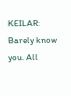KEILAR: Barely know you. All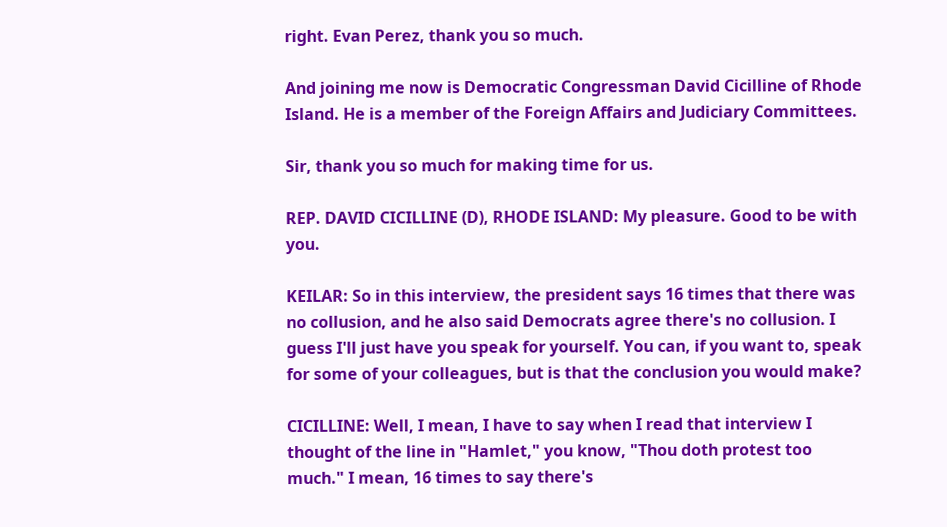right. Evan Perez, thank you so much.

And joining me now is Democratic Congressman David Cicilline of Rhode Island. He is a member of the Foreign Affairs and Judiciary Committees.

Sir, thank you so much for making time for us.

REP. DAVID CICILLINE (D), RHODE ISLAND: My pleasure. Good to be with you.

KEILAR: So in this interview, the president says 16 times that there was no collusion, and he also said Democrats agree there's no collusion. I guess I'll just have you speak for yourself. You can, if you want to, speak for some of your colleagues, but is that the conclusion you would make?

CICILLINE: Well, I mean, I have to say when I read that interview I thought of the line in "Hamlet," you know, "Thou doth protest too much." I mean, 16 times to say there's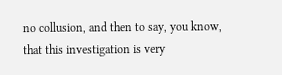no collusion, and then to say, you know, that this investigation is very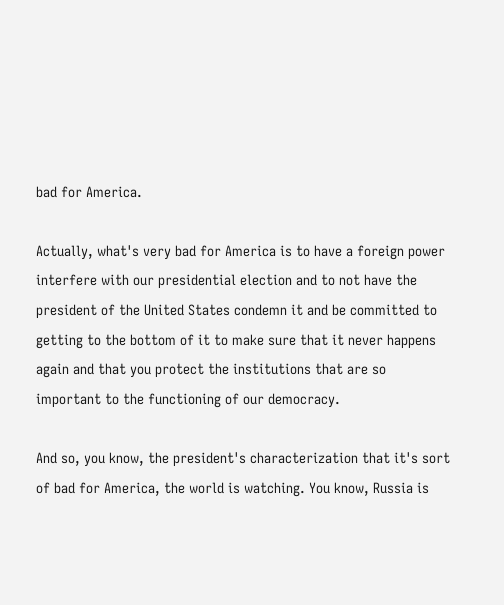bad for America.

Actually, what's very bad for America is to have a foreign power interfere with our presidential election and to not have the president of the United States condemn it and be committed to getting to the bottom of it to make sure that it never happens again and that you protect the institutions that are so important to the functioning of our democracy.

And so, you know, the president's characterization that it's sort of bad for America, the world is watching. You know, Russia is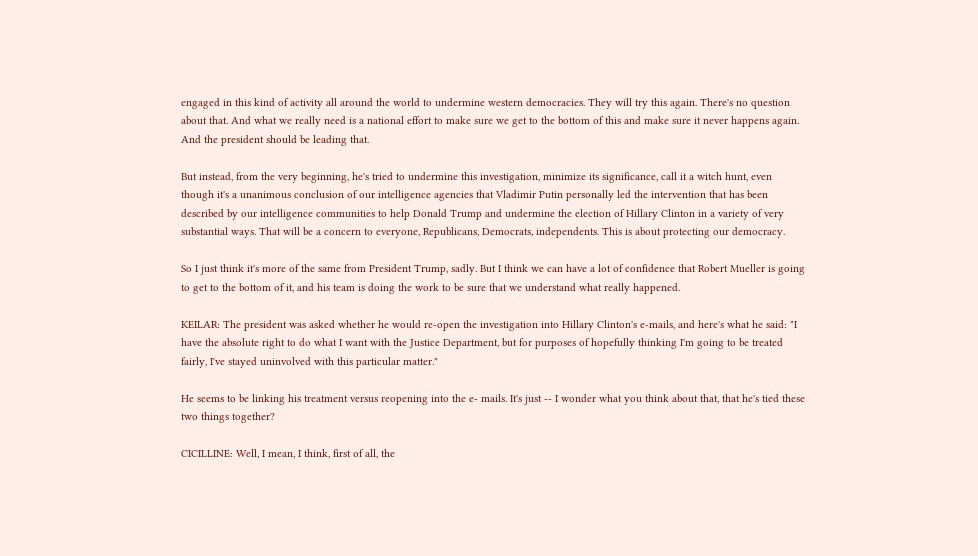engaged in this kind of activity all around the world to undermine western democracies. They will try this again. There's no question about that. And what we really need is a national effort to make sure we get to the bottom of this and make sure it never happens again. And the president should be leading that.

But instead, from the very beginning, he's tried to undermine this investigation, minimize its significance, call it a witch hunt, even though it's a unanimous conclusion of our intelligence agencies that Vladimir Putin personally led the intervention that has been described by our intelligence communities to help Donald Trump and undermine the election of Hillary Clinton in a variety of very substantial ways. That will be a concern to everyone, Republicans, Democrats, independents. This is about protecting our democracy.

So I just think it's more of the same from President Trump, sadly. But I think we can have a lot of confidence that Robert Mueller is going to get to the bottom of it, and his team is doing the work to be sure that we understand what really happened.

KEILAR: The president was asked whether he would re-open the investigation into Hillary Clinton's e-mails, and here's what he said: "I have the absolute right to do what I want with the Justice Department, but for purposes of hopefully thinking I'm going to be treated fairly, I've stayed uninvolved with this particular matter."

He seems to be linking his treatment versus reopening into the e- mails. It's just -- I wonder what you think about that, that he's tied these two things together?

CICILLINE: Well, I mean, I think, first of all, the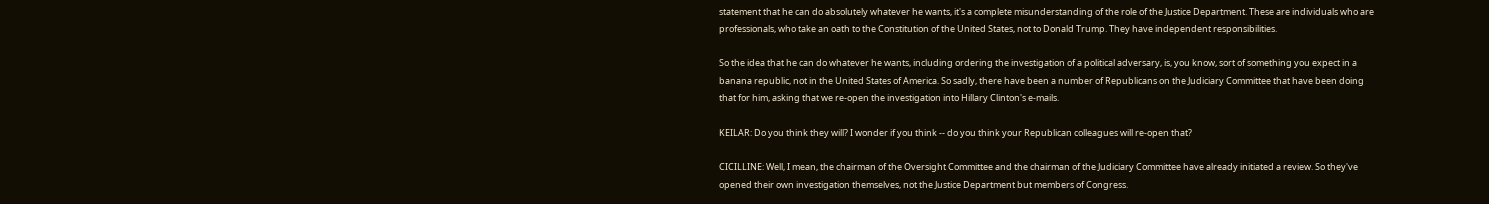statement that he can do absolutely whatever he wants, it's a complete misunderstanding of the role of the Justice Department. These are individuals who are professionals, who take an oath to the Constitution of the United States, not to Donald Trump. They have independent responsibilities.

So the idea that he can do whatever he wants, including ordering the investigation of a political adversary, is, you know, sort of something you expect in a banana republic, not in the United States of America. So sadly, there have been a number of Republicans on the Judiciary Committee that have been doing that for him, asking that we re-open the investigation into Hillary Clinton's e-mails.

KEILAR: Do you think they will? I wonder if you think -- do you think your Republican colleagues will re-open that?

CICILLINE: Well, I mean, the chairman of the Oversight Committee and the chairman of the Judiciary Committee have already initiated a review. So they've opened their own investigation themselves, not the Justice Department but members of Congress.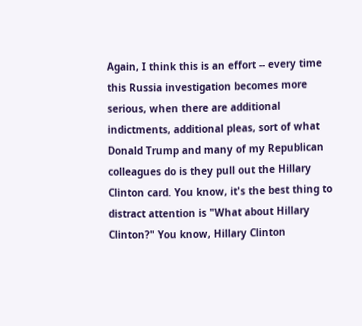Again, I think this is an effort -- every time this Russia investigation becomes more serious, when there are additional indictments, additional pleas, sort of what Donald Trump and many of my Republican colleagues do is they pull out the Hillary Clinton card. You know, it's the best thing to distract attention is "What about Hillary Clinton?" You know, Hillary Clinton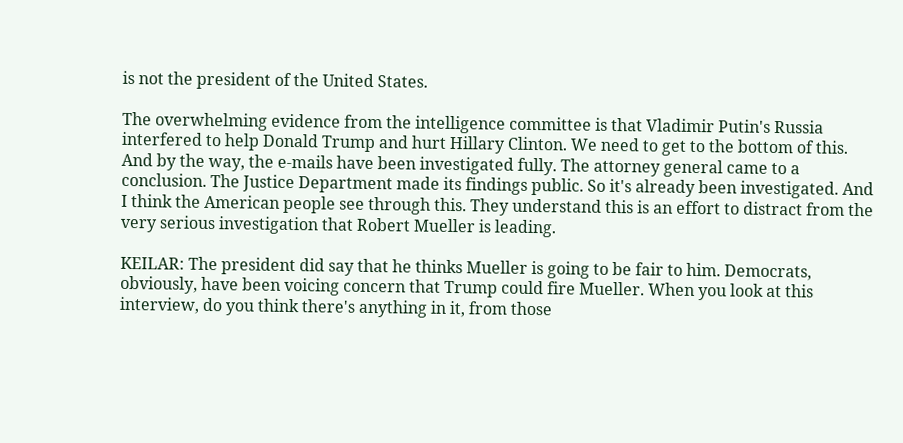is not the president of the United States.

The overwhelming evidence from the intelligence committee is that Vladimir Putin's Russia interfered to help Donald Trump and hurt Hillary Clinton. We need to get to the bottom of this. And by the way, the e-mails have been investigated fully. The attorney general came to a conclusion. The Justice Department made its findings public. So it's already been investigated. And I think the American people see through this. They understand this is an effort to distract from the very serious investigation that Robert Mueller is leading.

KEILAR: The president did say that he thinks Mueller is going to be fair to him. Democrats, obviously, have been voicing concern that Trump could fire Mueller. When you look at this interview, do you think there's anything in it, from those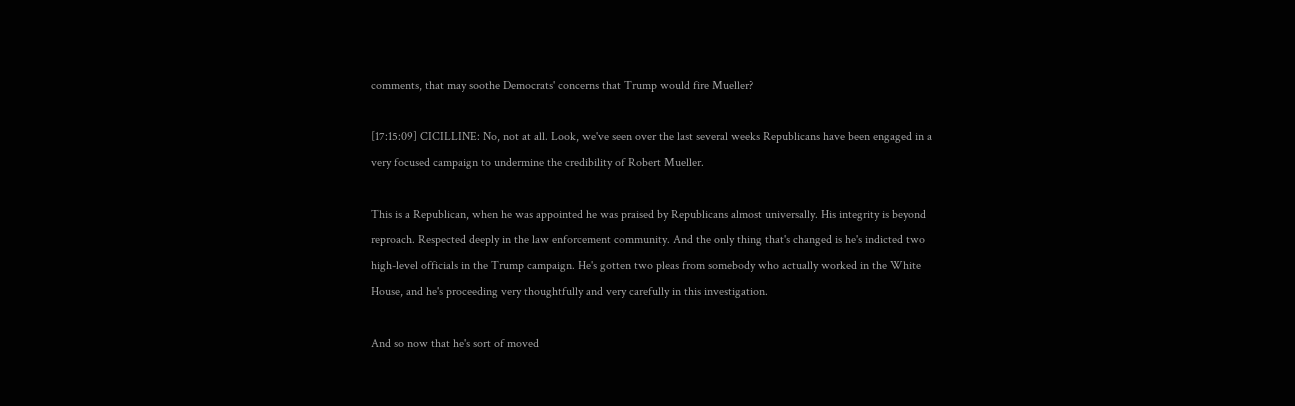comments, that may soothe Democrats' concerns that Trump would fire Mueller?

[17:15:09] CICILLINE: No, not at all. Look, we've seen over the last several weeks Republicans have been engaged in a very focused campaign to undermine the credibility of Robert Mueller.

This is a Republican, when he was appointed he was praised by Republicans almost universally. His integrity is beyond reproach. Respected deeply in the law enforcement community. And the only thing that's changed is he's indicted two high-level officials in the Trump campaign. He's gotten two pleas from somebody who actually worked in the White House, and he's proceeding very thoughtfully and very carefully in this investigation.

And so now that he's sort of moved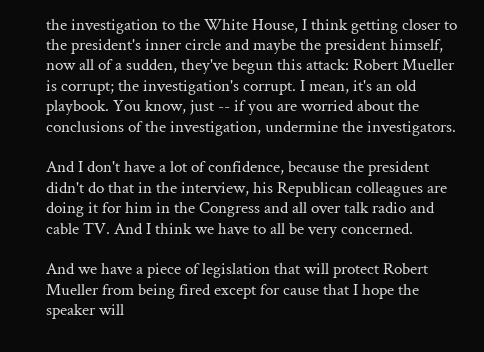the investigation to the White House, I think getting closer to the president's inner circle and maybe the president himself, now all of a sudden, they've begun this attack: Robert Mueller is corrupt; the investigation's corrupt. I mean, it's an old playbook. You know, just -- if you are worried about the conclusions of the investigation, undermine the investigators.

And I don't have a lot of confidence, because the president didn't do that in the interview, his Republican colleagues are doing it for him in the Congress and all over talk radio and cable TV. And I think we have to all be very concerned.

And we have a piece of legislation that will protect Robert Mueller from being fired except for cause that I hope the speaker will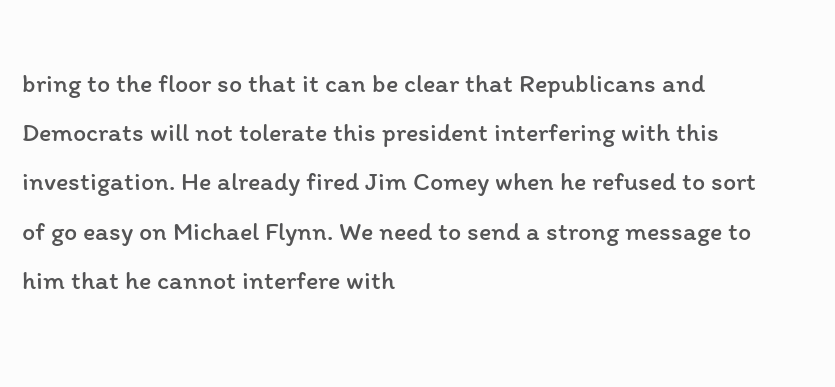bring to the floor so that it can be clear that Republicans and Democrats will not tolerate this president interfering with this investigation. He already fired Jim Comey when he refused to sort of go easy on Michael Flynn. We need to send a strong message to him that he cannot interfere with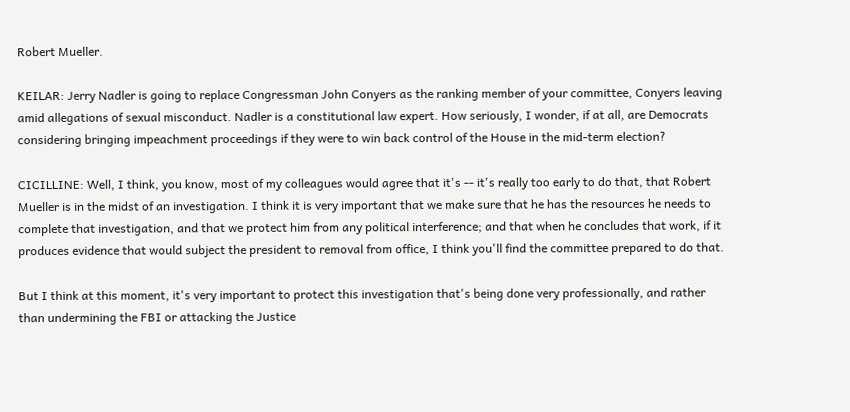Robert Mueller.

KEILAR: Jerry Nadler is going to replace Congressman John Conyers as the ranking member of your committee, Conyers leaving amid allegations of sexual misconduct. Nadler is a constitutional law expert. How seriously, I wonder, if at all, are Democrats considering bringing impeachment proceedings if they were to win back control of the House in the mid-term election?

CICILLINE: Well, I think, you know, most of my colleagues would agree that it's -- it's really too early to do that, that Robert Mueller is in the midst of an investigation. I think it is very important that we make sure that he has the resources he needs to complete that investigation, and that we protect him from any political interference; and that when he concludes that work, if it produces evidence that would subject the president to removal from office, I think you'll find the committee prepared to do that.

But I think at this moment, it's very important to protect this investigation that's being done very professionally, and rather than undermining the FBI or attacking the Justice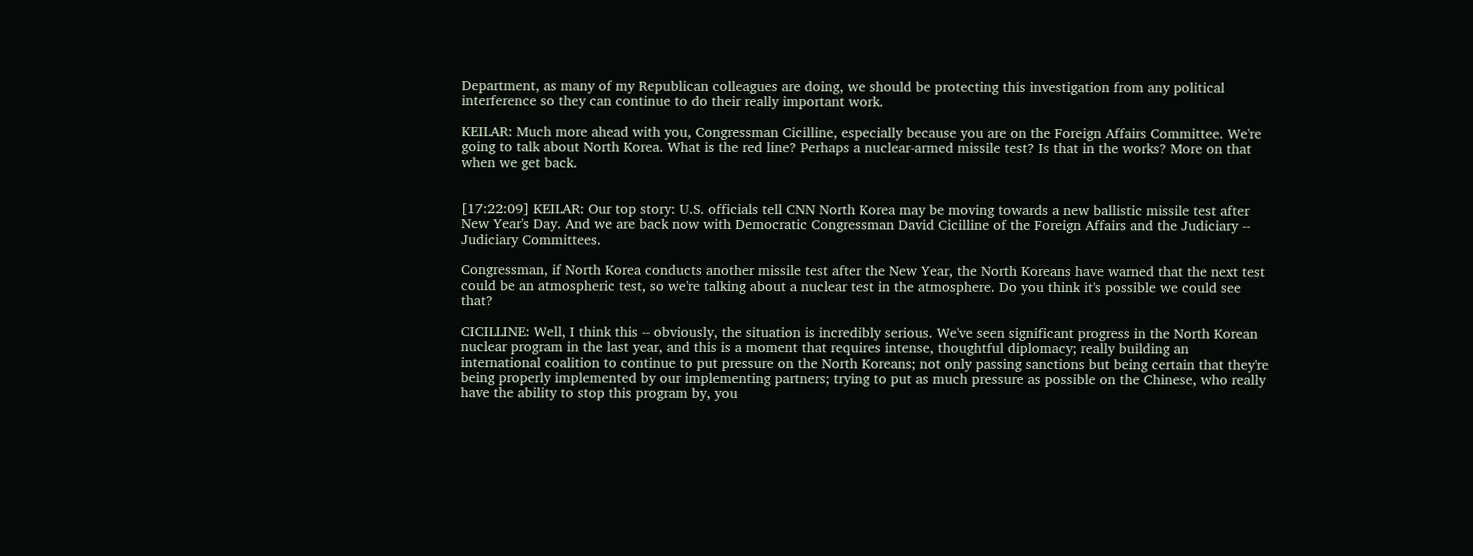Department, as many of my Republican colleagues are doing, we should be protecting this investigation from any political interference so they can continue to do their really important work.

KEILAR: Much more ahead with you, Congressman Cicilline, especially because you are on the Foreign Affairs Committee. We're going to talk about North Korea. What is the red line? Perhaps a nuclear-armed missile test? Is that in the works? More on that when we get back.


[17:22:09] KEILAR: Our top story: U.S. officials tell CNN North Korea may be moving towards a new ballistic missile test after New Year's Day. And we are back now with Democratic Congressman David Cicilline of the Foreign Affairs and the Judiciary -- Judiciary Committees.

Congressman, if North Korea conducts another missile test after the New Year, the North Koreans have warned that the next test could be an atmospheric test, so we're talking about a nuclear test in the atmosphere. Do you think it's possible we could see that?

CICILLINE: Well, I think this -- obviously, the situation is incredibly serious. We've seen significant progress in the North Korean nuclear program in the last year, and this is a moment that requires intense, thoughtful diplomacy; really building an international coalition to continue to put pressure on the North Koreans; not only passing sanctions but being certain that they're being properly implemented by our implementing partners; trying to put as much pressure as possible on the Chinese, who really have the ability to stop this program by, you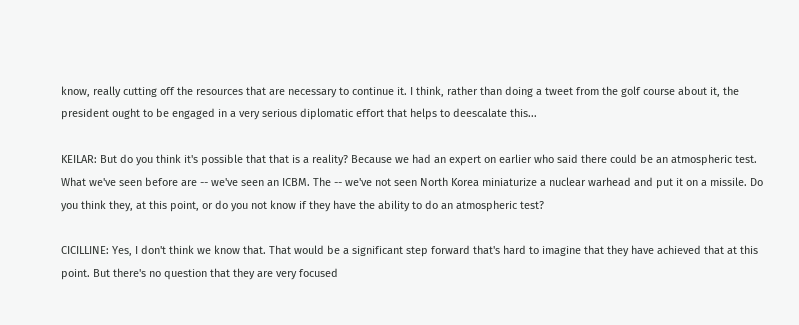know, really cutting off the resources that are necessary to continue it. I think, rather than doing a tweet from the golf course about it, the president ought to be engaged in a very serious diplomatic effort that helps to deescalate this...

KEILAR: But do you think it's possible that that is a reality? Because we had an expert on earlier who said there could be an atmospheric test. What we've seen before are -- we've seen an ICBM. The -- we've not seen North Korea miniaturize a nuclear warhead and put it on a missile. Do you think they, at this point, or do you not know if they have the ability to do an atmospheric test?

CICILLINE: Yes, I don't think we know that. That would be a significant step forward that's hard to imagine that they have achieved that at this point. But there's no question that they are very focused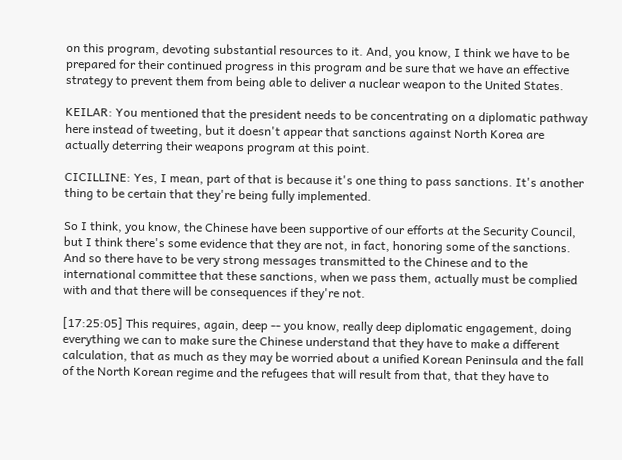on this program, devoting substantial resources to it. And, you know, I think we have to be prepared for their continued progress in this program and be sure that we have an effective strategy to prevent them from being able to deliver a nuclear weapon to the United States.

KEILAR: You mentioned that the president needs to be concentrating on a diplomatic pathway here instead of tweeting, but it doesn't appear that sanctions against North Korea are actually deterring their weapons program at this point.

CICILLINE: Yes, I mean, part of that is because it's one thing to pass sanctions. It's another thing to be certain that they're being fully implemented.

So I think, you know, the Chinese have been supportive of our efforts at the Security Council, but I think there's some evidence that they are not, in fact, honoring some of the sanctions. And so there have to be very strong messages transmitted to the Chinese and to the international committee that these sanctions, when we pass them, actually must be complied with and that there will be consequences if they're not.

[17:25:05] This requires, again, deep -- you know, really deep diplomatic engagement, doing everything we can to make sure the Chinese understand that they have to make a different calculation, that as much as they may be worried about a unified Korean Peninsula and the fall of the North Korean regime and the refugees that will result from that, that they have to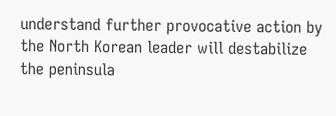understand further provocative action by the North Korean leader will destabilize the peninsula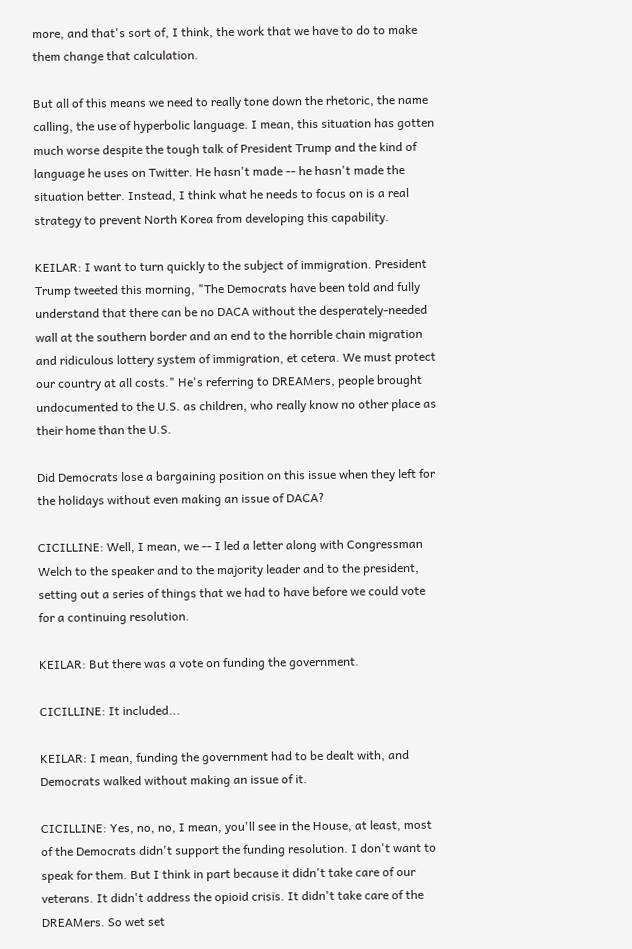more, and that's sort of, I think, the work that we have to do to make them change that calculation.

But all of this means we need to really tone down the rhetoric, the name calling, the use of hyperbolic language. I mean, this situation has gotten much worse despite the tough talk of President Trump and the kind of language he uses on Twitter. He hasn't made -- he hasn't made the situation better. Instead, I think what he needs to focus on is a real strategy to prevent North Korea from developing this capability.

KEILAR: I want to turn quickly to the subject of immigration. President Trump tweeted this morning, "The Democrats have been told and fully understand that there can be no DACA without the desperately-needed wall at the southern border and an end to the horrible chain migration and ridiculous lottery system of immigration, et cetera. We must protect our country at all costs." He's referring to DREAMers, people brought undocumented to the U.S. as children, who really know no other place as their home than the U.S.

Did Democrats lose a bargaining position on this issue when they left for the holidays without even making an issue of DACA?

CICILLINE: Well, I mean, we -- I led a letter along with Congressman Welch to the speaker and to the majority leader and to the president, setting out a series of things that we had to have before we could vote for a continuing resolution.

KEILAR: But there was a vote on funding the government.

CICILLINE: It included...

KEILAR: I mean, funding the government had to be dealt with, and Democrats walked without making an issue of it.

CICILLINE: Yes, no, no, I mean, you'll see in the House, at least, most of the Democrats didn't support the funding resolution. I don't want to speak for them. But I think in part because it didn't take care of our veterans. It didn't address the opioid crisis. It didn't take care of the DREAMers. So wet set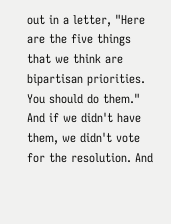out in a letter, "Here are the five things that we think are bipartisan priorities. You should do them." And if we didn't have them, we didn't vote for the resolution. And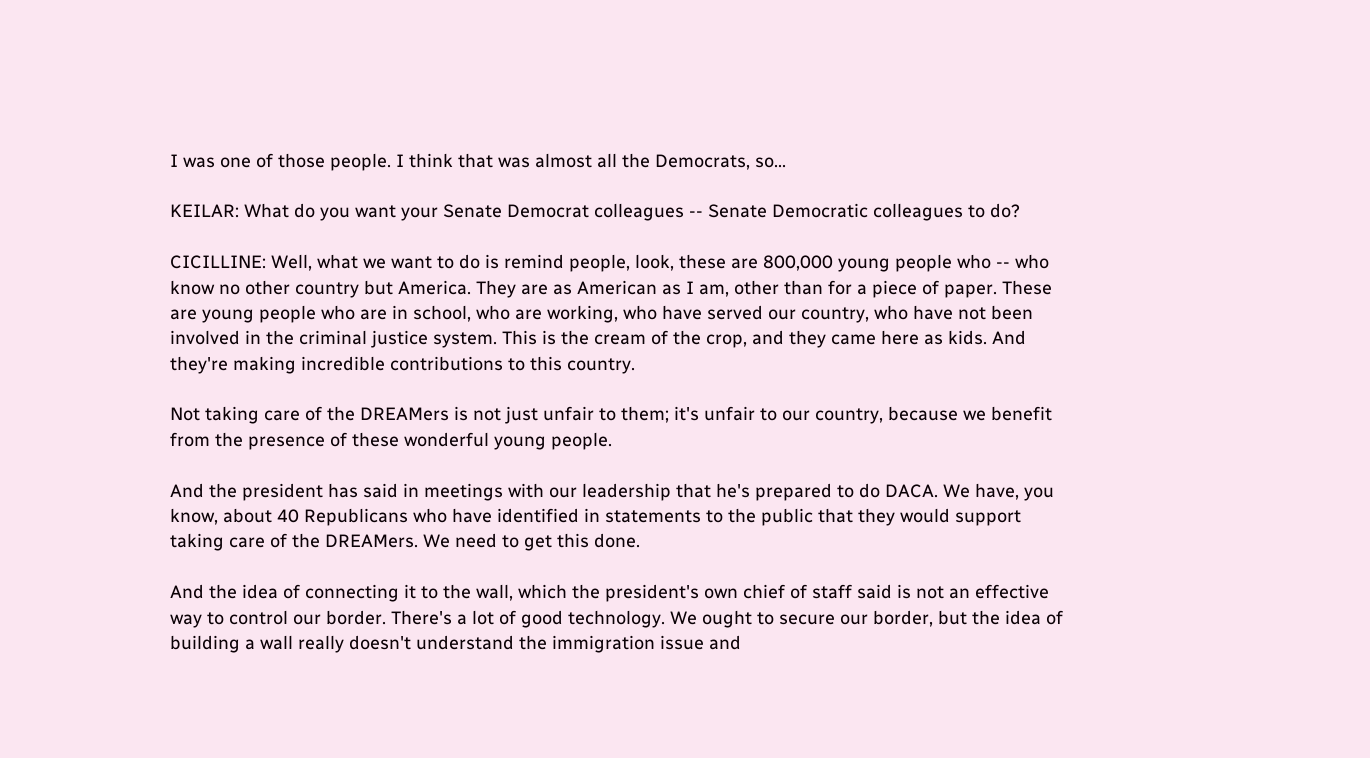I was one of those people. I think that was almost all the Democrats, so...

KEILAR: What do you want your Senate Democrat colleagues -- Senate Democratic colleagues to do?

CICILLINE: Well, what we want to do is remind people, look, these are 800,000 young people who -- who know no other country but America. They are as American as I am, other than for a piece of paper. These are young people who are in school, who are working, who have served our country, who have not been involved in the criminal justice system. This is the cream of the crop, and they came here as kids. And they're making incredible contributions to this country.

Not taking care of the DREAMers is not just unfair to them; it's unfair to our country, because we benefit from the presence of these wonderful young people.

And the president has said in meetings with our leadership that he's prepared to do DACA. We have, you know, about 40 Republicans who have identified in statements to the public that they would support taking care of the DREAMers. We need to get this done.

And the idea of connecting it to the wall, which the president's own chief of staff said is not an effective way to control our border. There's a lot of good technology. We ought to secure our border, but the idea of building a wall really doesn't understand the immigration issue and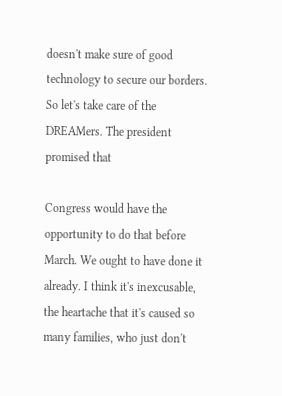doesn't make sure of good technology to secure our borders. So let's take care of the DREAMers. The president promised that

Congress would have the opportunity to do that before March. We ought to have done it already. I think it's inexcusable, the heartache that it's caused so many families, who just don't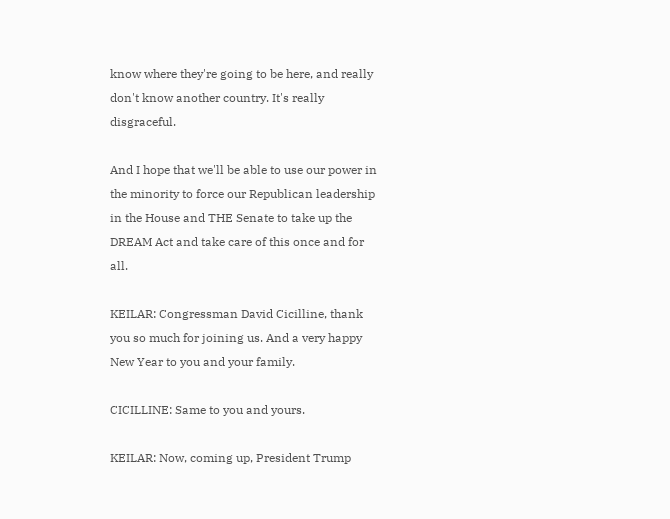know where they're going to be here, and really don't know another country. It's really disgraceful.

And I hope that we'll be able to use our power in the minority to force our Republican leadership in the House and THE Senate to take up the DREAM Act and take care of this once and for all.

KEILAR: Congressman David Cicilline, thank you so much for joining us. And a very happy New Year to you and your family.

CICILLINE: Same to you and yours.

KEILAR: Now, coming up, President Trump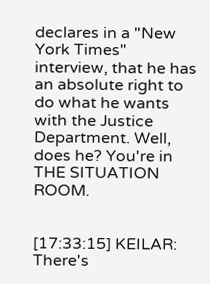declares in a "New York Times" interview, that he has an absolute right to do what he wants with the Justice Department. Well, does he? You're in THE SITUATION ROOM.


[17:33:15] KEILAR: There's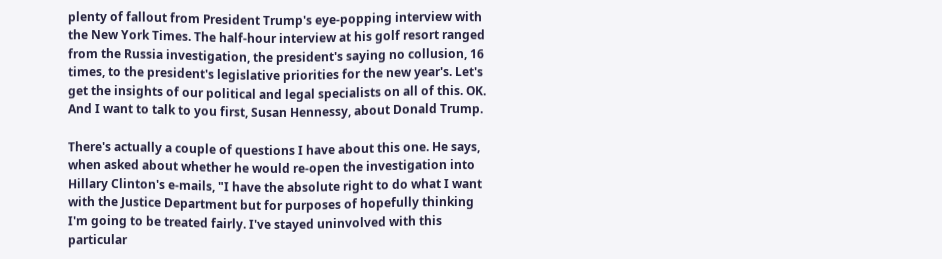plenty of fallout from President Trump's eye-popping interview with the New York Times. The half-hour interview at his golf resort ranged from the Russia investigation, the president's saying no collusion, 16 times, to the president's legislative priorities for the new year's. Let's get the insights of our political and legal specialists on all of this. OK. And I want to talk to you first, Susan Hennessy, about Donald Trump.

There's actually a couple of questions I have about this one. He says, when asked about whether he would re-open the investigation into Hillary Clinton's e-mails, "I have the absolute right to do what I want with the Justice Department but for purposes of hopefully thinking I'm going to be treated fairly. I've stayed uninvolved with this particular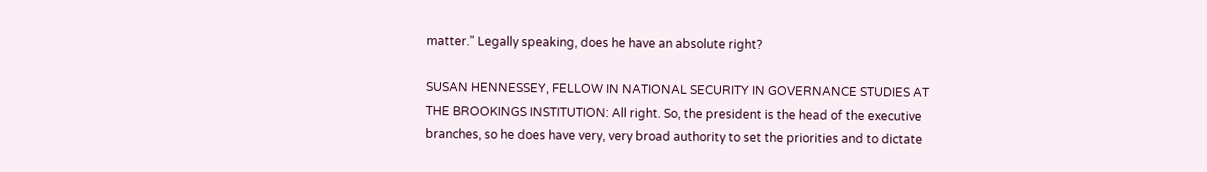matter." Legally speaking, does he have an absolute right?

SUSAN HENNESSEY, FELLOW IN NATIONAL SECURITY IN GOVERNANCE STUDIES AT THE BROOKINGS INSTITUTION: All right. So, the president is the head of the executive branches, so he does have very, very broad authority to set the priorities and to dictate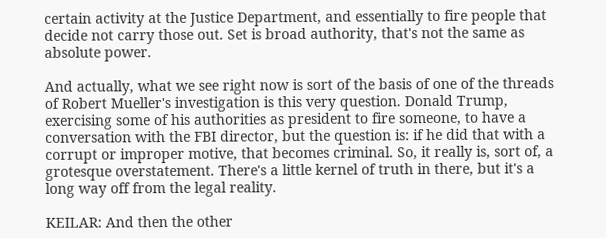certain activity at the Justice Department, and essentially to fire people that decide not carry those out. Set is broad authority, that's not the same as absolute power.

And actually, what we see right now is sort of the basis of one of the threads of Robert Mueller's investigation is this very question. Donald Trump, exercising some of his authorities as president to fire someone, to have a conversation with the FBI director, but the question is: if he did that with a corrupt or improper motive, that becomes criminal. So, it really is, sort of, a grotesque overstatement. There's a little kernel of truth in there, but it's a long way off from the legal reality.

KEILAR: And then the other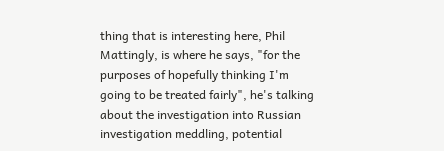thing that is interesting here, Phil Mattingly, is where he says, "for the purposes of hopefully thinking I'm going to be treated fairly", he's talking about the investigation into Russian investigation meddling, potential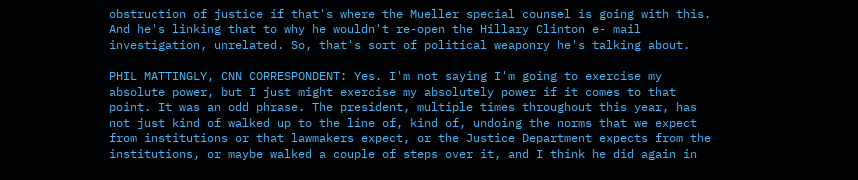obstruction of justice if that's where the Mueller special counsel is going with this. And he's linking that to why he wouldn't re-open the Hillary Clinton e- mail investigation, unrelated. So, that's sort of political weaponry he's talking about.

PHIL MATTINGLY, CNN CORRESPONDENT: Yes. I'm not saying I'm going to exercise my absolute power, but I just might exercise my absolutely power if it comes to that point. It was an odd phrase. The president, multiple times throughout this year, has not just kind of walked up to the line of, kind of, undoing the norms that we expect from institutions or that lawmakers expect, or the Justice Department expects from the institutions, or maybe walked a couple of steps over it, and I think he did again in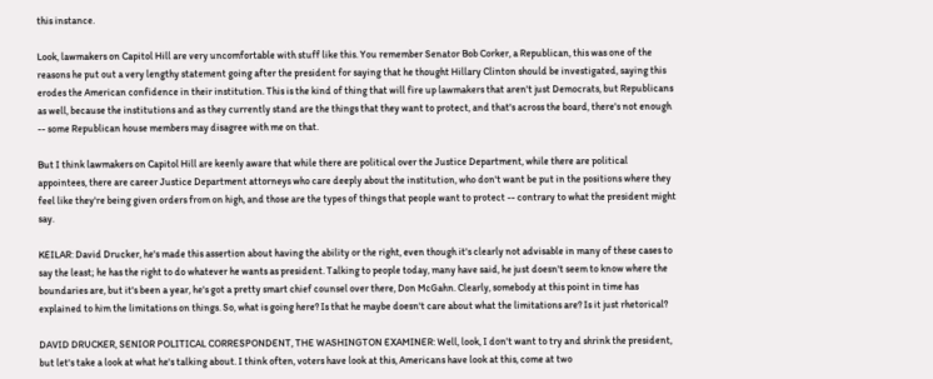this instance.

Look, lawmakers on Capitol Hill are very uncomfortable with stuff like this. You remember Senator Bob Corker, a Republican, this was one of the reasons he put out a very lengthy statement going after the president for saying that he thought Hillary Clinton should be investigated, saying this erodes the American confidence in their institution. This is the kind of thing that will fire up lawmakers that aren't just Democrats, but Republicans as well, because the institutions and as they currently stand are the things that they want to protect, and that's across the board, there's not enough -- some Republican house members may disagree with me on that.

But I think lawmakers on Capitol Hill are keenly aware that while there are political over the Justice Department, while there are political appointees, there are career Justice Department attorneys who care deeply about the institution, who don't want be put in the positions where they feel like they're being given orders from on high, and those are the types of things that people want to protect -- contrary to what the president might say.

KEILAR: David Drucker, he's made this assertion about having the ability or the right, even though it's clearly not advisable in many of these cases to say the least; he has the right to do whatever he wants as president. Talking to people today, many have said, he just doesn't seem to know where the boundaries are, but it's been a year, he's got a pretty smart chief counsel over there, Don McGahn. Clearly, somebody at this point in time has explained to him the limitations on things. So, what is going here? Is that he maybe doesn't care about what the limitations are? Is it just rhetorical?

DAVID DRUCKER, SENIOR POLITICAL CORRESPONDENT, THE WASHINGTON EXAMINER: Well, look, I don't want to try and shrink the president, but let's take a look at what he's talking about. I think often, voters have look at this, Americans have look at this, come at two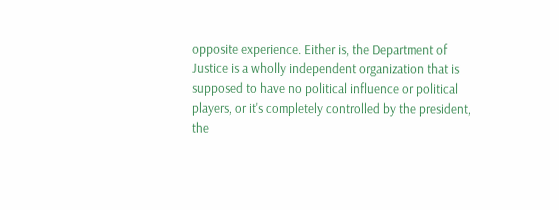opposite experience. Either is, the Department of Justice is a wholly independent organization that is supposed to have no political influence or political players, or it's completely controlled by the president, the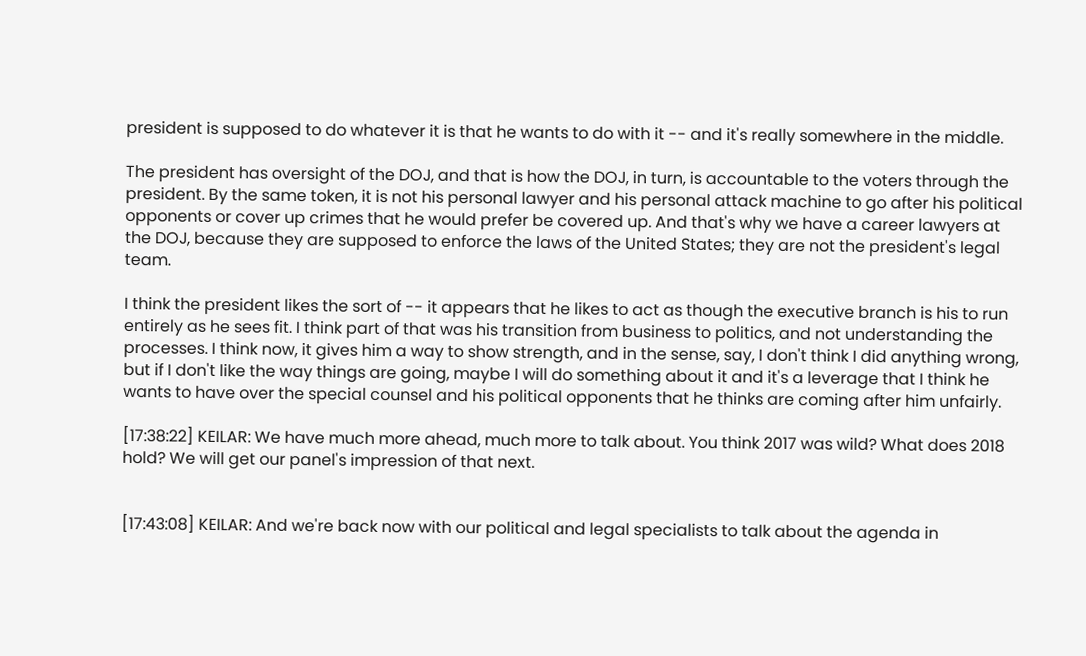president is supposed to do whatever it is that he wants to do with it -- and it's really somewhere in the middle.

The president has oversight of the DOJ, and that is how the DOJ, in turn, is accountable to the voters through the president. By the same token, it is not his personal lawyer and his personal attack machine to go after his political opponents or cover up crimes that he would prefer be covered up. And that's why we have a career lawyers at the DOJ, because they are supposed to enforce the laws of the United States; they are not the president's legal team.

I think the president likes the sort of -- it appears that he likes to act as though the executive branch is his to run entirely as he sees fit. I think part of that was his transition from business to politics, and not understanding the processes. I think now, it gives him a way to show strength, and in the sense, say, I don't think I did anything wrong, but if I don't like the way things are going, maybe I will do something about it and it's a leverage that I think he wants to have over the special counsel and his political opponents that he thinks are coming after him unfairly.

[17:38:22] KEILAR: We have much more ahead, much more to talk about. You think 2017 was wild? What does 2018 hold? We will get our panel's impression of that next.


[17:43:08] KEILAR: And we're back now with our political and legal specialists to talk about the agenda in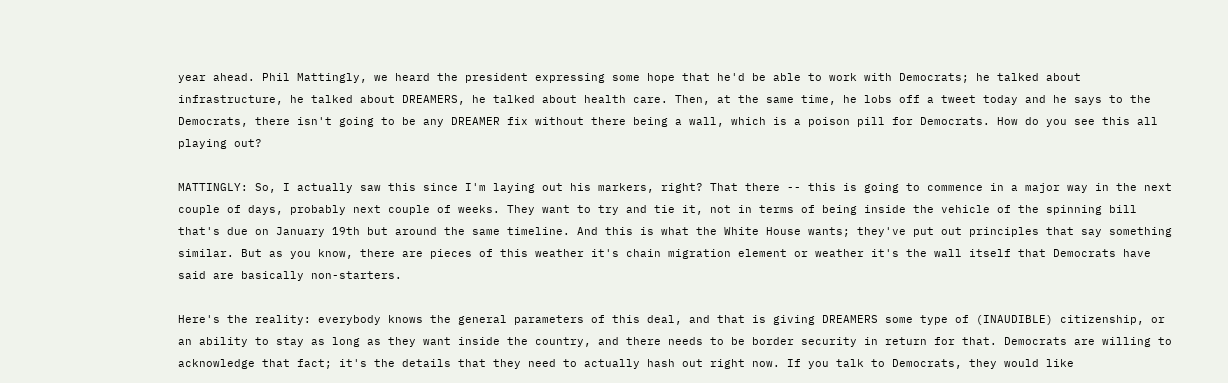year ahead. Phil Mattingly, we heard the president expressing some hope that he'd be able to work with Democrats; he talked about infrastructure, he talked about DREAMERS, he talked about health care. Then, at the same time, he lobs off a tweet today and he says to the Democrats, there isn't going to be any DREAMER fix without there being a wall, which is a poison pill for Democrats. How do you see this all playing out?

MATTINGLY: So, I actually saw this since I'm laying out his markers, right? That there -- this is going to commence in a major way in the next couple of days, probably next couple of weeks. They want to try and tie it, not in terms of being inside the vehicle of the spinning bill that's due on January 19th but around the same timeline. And this is what the White House wants; they've put out principles that say something similar. But as you know, there are pieces of this weather it's chain migration element or weather it's the wall itself that Democrats have said are basically non-starters.

Here's the reality: everybody knows the general parameters of this deal, and that is giving DREAMERS some type of (INAUDIBLE) citizenship, or an ability to stay as long as they want inside the country, and there needs to be border security in return for that. Democrats are willing to acknowledge that fact; it's the details that they need to actually hash out right now. If you talk to Democrats, they would like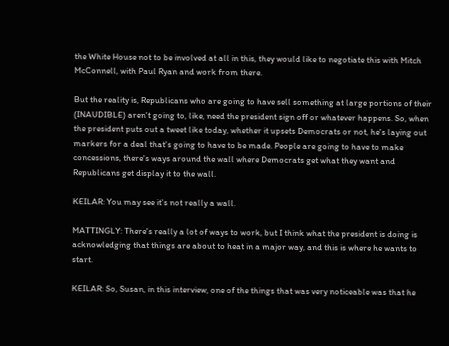the White House not to be involved at all in this, they would like to negotiate this with Mitch McConnell, with Paul Ryan and work from there.

But the reality is, Republicans who are going to have sell something at large portions of their (INAUDIBLE) aren't going to, like, need the president sign off or whatever happens. So, when the president puts out a tweet like today, whether it upsets Democrats or not, he's laying out markers for a deal that's going to have to be made. People are going to have to make concessions, there's ways around the wall where Democrats get what they want and Republicans get display it to the wall.

KEILAR: You may see it's not really a wall.

MATTINGLY: There's really a lot of ways to work, but I think what the president is doing is acknowledging that things are about to heat in a major way, and this is where he wants to start.

KEILAR: So, Susan, in this interview, one of the things that was very noticeable was that he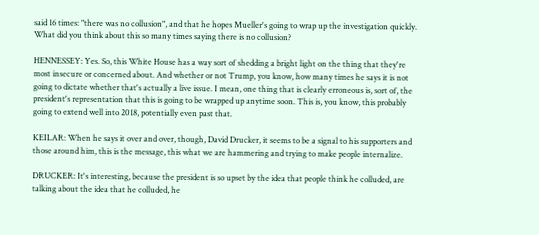said 16 times: "there was no collusion", and that he hopes Mueller's going to wrap up the investigation quickly. What did you think about this so many times saying there is no collusion?

HENNESSEY: Yes. So, this White House has a way sort of shedding a bright light on the thing that they're most insecure or concerned about. And whether or not Trump, you know, how many times he says it is not going to dictate whether that's actually a live issue. I mean, one thing that is clearly erroneous is, sort of, the president's representation that this is going to be wrapped up anytime soon. This is, you know, this probably going to extend well into 2018, potentially even past that.

KEILAR: When he says it over and over, though, David Drucker, it seems to be a signal to his supporters and those around him, this is the message, this what we are hammering and trying to make people internalize.

DRUCKER: It's interesting, because the president is so upset by the idea that people think he colluded, are talking about the idea that he colluded, he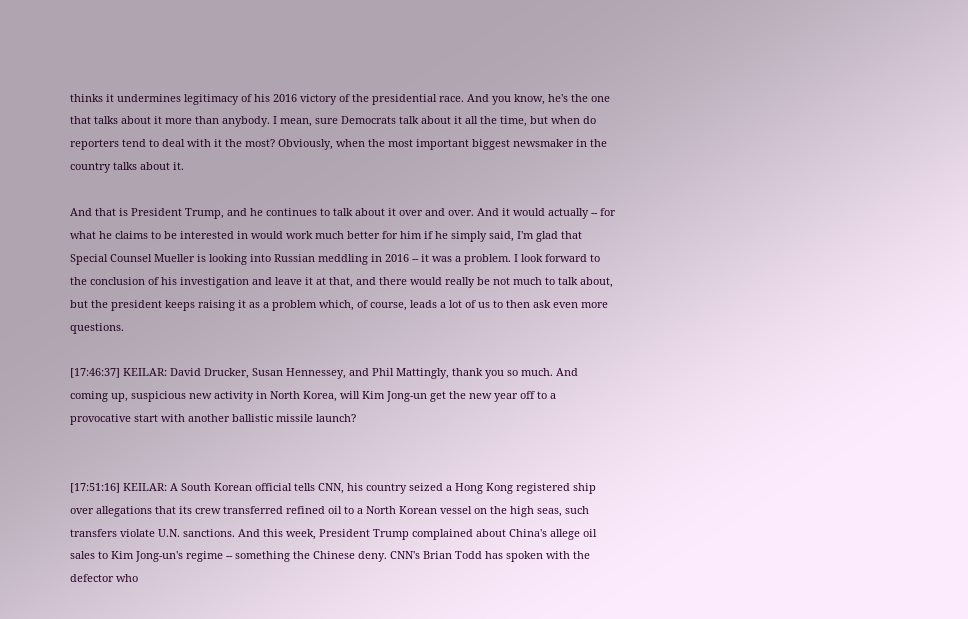thinks it undermines legitimacy of his 2016 victory of the presidential race. And you know, he's the one that talks about it more than anybody. I mean, sure Democrats talk about it all the time, but when do reporters tend to deal with it the most? Obviously, when the most important biggest newsmaker in the country talks about it.

And that is President Trump, and he continues to talk about it over and over. And it would actually -- for what he claims to be interested in would work much better for him if he simply said, I'm glad that Special Counsel Mueller is looking into Russian meddling in 2016 -- it was a problem. I look forward to the conclusion of his investigation and leave it at that, and there would really be not much to talk about, but the president keeps raising it as a problem which, of course, leads a lot of us to then ask even more questions.

[17:46:37] KEILAR: David Drucker, Susan Hennessey, and Phil Mattingly, thank you so much. And coming up, suspicious new activity in North Korea, will Kim Jong-un get the new year off to a provocative start with another ballistic missile launch?


[17:51:16] KEILAR: A South Korean official tells CNN, his country seized a Hong Kong registered ship over allegations that its crew transferred refined oil to a North Korean vessel on the high seas, such transfers violate U.N. sanctions. And this week, President Trump complained about China's allege oil sales to Kim Jong-un's regime -- something the Chinese deny. CNN's Brian Todd has spoken with the defector who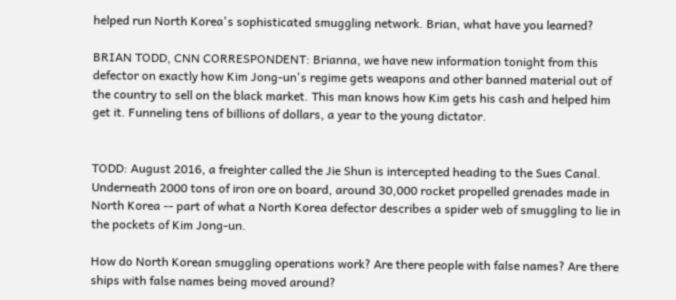helped run North Korea's sophisticated smuggling network. Brian, what have you learned?

BRIAN TODD, CNN CORRESPONDENT: Brianna, we have new information tonight from this defector on exactly how Kim Jong-un's regime gets weapons and other banned material out of the country to sell on the black market. This man knows how Kim gets his cash and helped him get it. Funneling tens of billions of dollars, a year to the young dictator.


TODD: August 2016, a freighter called the Jie Shun is intercepted heading to the Sues Canal. Underneath 2000 tons of iron ore on board, around 30,000 rocket propelled grenades made in North Korea -- part of what a North Korea defector describes a spider web of smuggling to lie in the pockets of Kim Jong-un.

How do North Korean smuggling operations work? Are there people with false names? Are there ships with false names being moved around?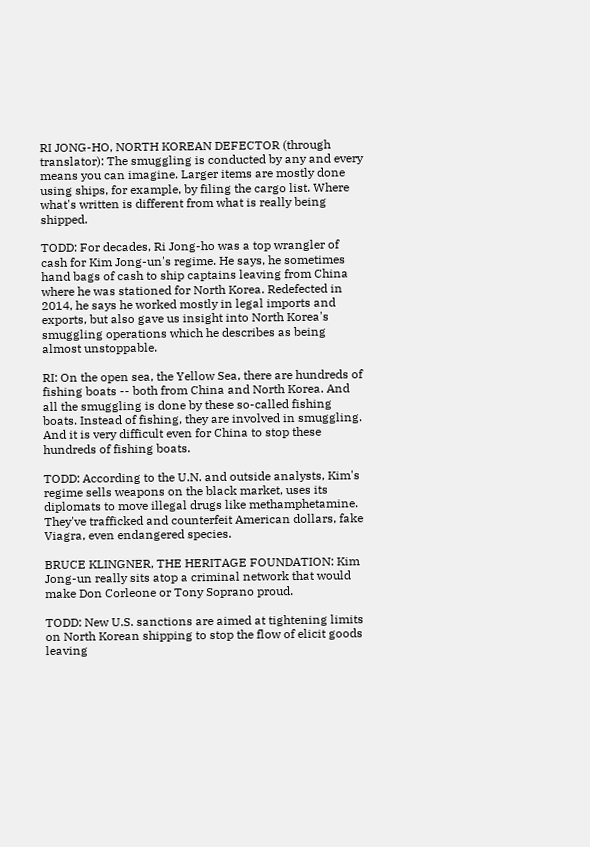RI JONG-HO, NORTH KOREAN DEFECTOR (through translator): The smuggling is conducted by any and every means you can imagine. Larger items are mostly done using ships, for example, by filing the cargo list. Where what's written is different from what is really being shipped.

TODD: For decades, Ri Jong-ho was a top wrangler of cash for Kim Jong-un's regime. He says, he sometimes hand bags of cash to ship captains leaving from China where he was stationed for North Korea. Redefected in 2014, he says he worked mostly in legal imports and exports, but also gave us insight into North Korea's smuggling operations which he describes as being almost unstoppable.

RI: On the open sea, the Yellow Sea, there are hundreds of fishing boats -- both from China and North Korea. And all the smuggling is done by these so-called fishing boats. Instead of fishing, they are involved in smuggling. And it is very difficult even for China to stop these hundreds of fishing boats.

TODD: According to the U.N. and outside analysts, Kim's regime sells weapons on the black market, uses its diplomats to move illegal drugs like methamphetamine. They've trafficked and counterfeit American dollars, fake Viagra, even endangered species.

BRUCE KLINGNER, THE HERITAGE FOUNDATION: Kim Jong-un really sits atop a criminal network that would make Don Corleone or Tony Soprano proud.

TODD: New U.S. sanctions are aimed at tightening limits on North Korean shipping to stop the flow of elicit goods leaving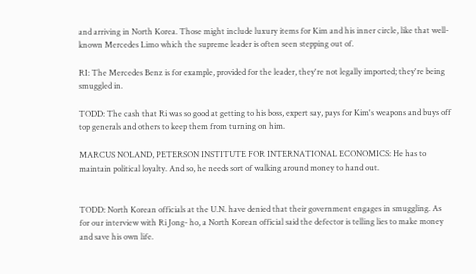and arriving in North Korea. Those might include luxury items for Kim and his inner circle, like that well-known Mercedes Limo which the supreme leader is often seen stepping out of.

RI: The Mercedes Benz is for example, provided for the leader, they're not legally imported; they're being smuggled in.

TODD: The cash that Ri was so good at getting to his boss, expert say, pays for Kim's weapons and buys off top generals and others to keep them from turning on him.

MARCUS NOLAND, PETERSON INSTITUTE FOR INTERNATIONAL ECONOMICS: He has to maintain political loyalty. And so, he needs sort of walking around money to hand out.


TODD: North Korean officials at the U.N. have denied that their government engages in smuggling. As for our interview with Ri Jong- ho, a North Korean official said the defector is telling lies to make money and save his own life.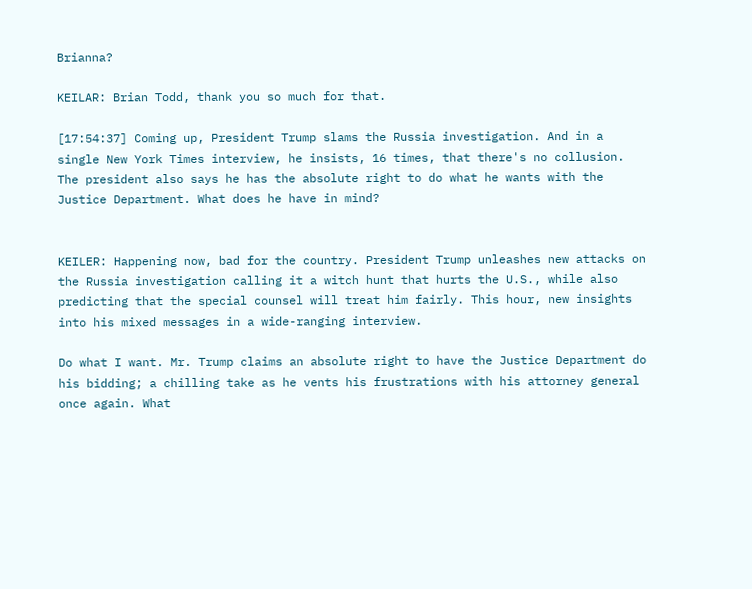Brianna?

KEILAR: Brian Todd, thank you so much for that.

[17:54:37] Coming up, President Trump slams the Russia investigation. And in a single New York Times interview, he insists, 16 times, that there's no collusion. The president also says he has the absolute right to do what he wants with the Justice Department. What does he have in mind?


KEILER: Happening now, bad for the country. President Trump unleashes new attacks on the Russia investigation calling it a witch hunt that hurts the U.S., while also predicting that the special counsel will treat him fairly. This hour, new insights into his mixed messages in a wide-ranging interview.

Do what I want. Mr. Trump claims an absolute right to have the Justice Department do his bidding; a chilling take as he vents his frustrations with his attorney general once again. What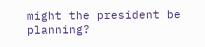might the president be planning?